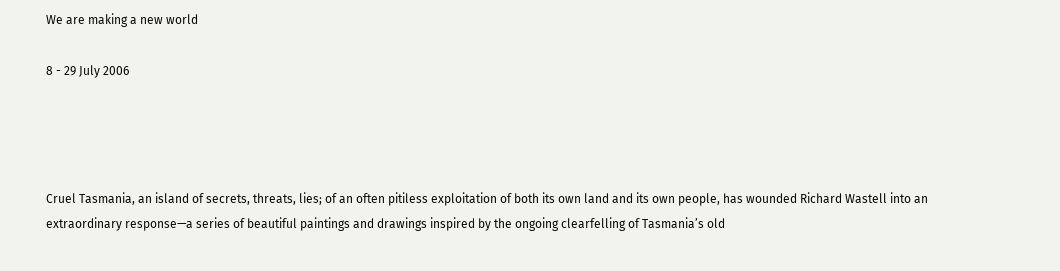We are making a new world

8 - 29 July 2006




Cruel Tasmania, an island of secrets, threats, lies; of an often pitiless exploitation of both its own land and its own people, has wounded Richard Wastell into an extraordinary response—a series of beautiful paintings and drawings inspired by the ongoing clearfelling of Tasmania’s old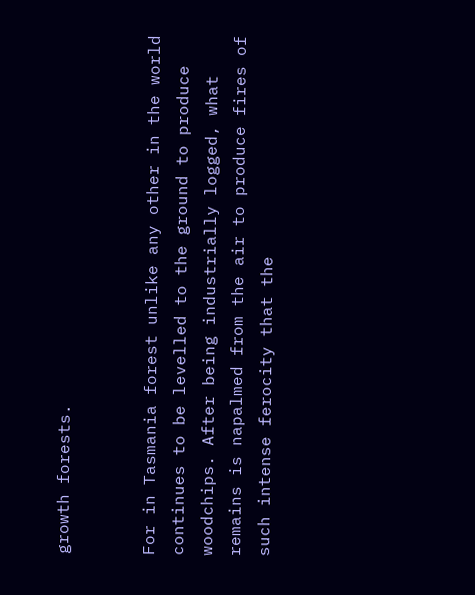growth forests.


For in Tasmania forest unlike any other in the world continues to be levelled to the ground to produce woodchips. After being industrially logged, what remains is napalmed from the air to produce fires of such intense ferocity that the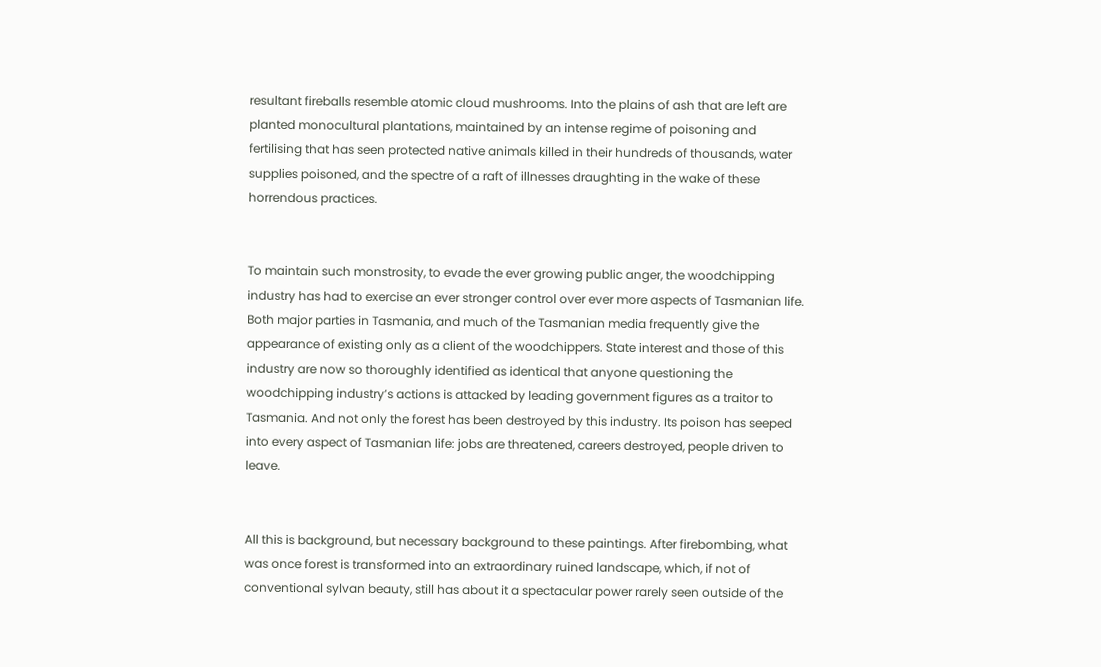resultant fireballs resemble atomic cloud mushrooms. Into the plains of ash that are left are planted monocultural plantations, maintained by an intense regime of poisoning and fertilising that has seen protected native animals killed in their hundreds of thousands, water supplies poisoned, and the spectre of a raft of illnesses draughting in the wake of these horrendous practices.


To maintain such monstrosity, to evade the ever growing public anger, the woodchipping industry has had to exercise an ever stronger control over ever more aspects of Tasmanian life. Both major parties in Tasmania, and much of the Tasmanian media frequently give the appearance of existing only as a client of the woodchippers. State interest and those of this industry are now so thoroughly identified as identical that anyone questioning the woodchipping industry’s actions is attacked by leading government figures as a traitor to Tasmania. And not only the forest has been destroyed by this industry. Its poison has seeped into every aspect of Tasmanian life: jobs are threatened, careers destroyed, people driven to leave.


All this is background, but necessary background to these paintings. After firebombing, what was once forest is transformed into an extraordinary ruined landscape, which, if not of conventional sylvan beauty, still has about it a spectacular power rarely seen outside of the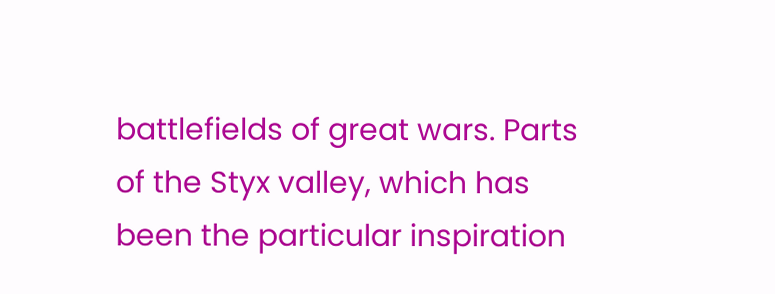battlefields of great wars. Parts of the Styx valley, which has been the particular inspiration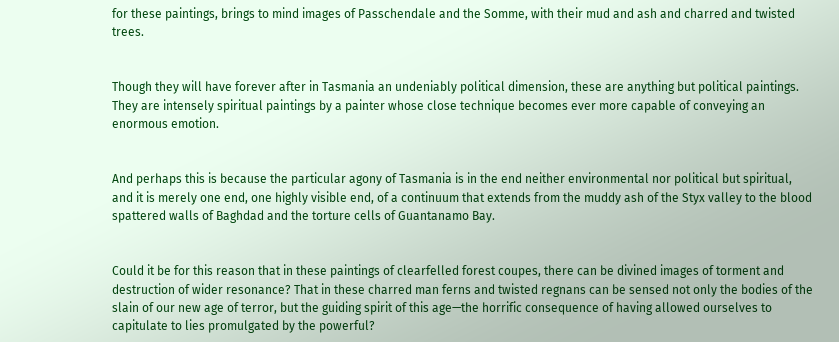for these paintings, brings to mind images of Passchendale and the Somme, with their mud and ash and charred and twisted trees.


Though they will have forever after in Tasmania an undeniably political dimension, these are anything but political paintings. They are intensely spiritual paintings by a painter whose close technique becomes ever more capable of conveying an enormous emotion.


And perhaps this is because the particular agony of Tasmania is in the end neither environmental nor political but spiritual, and it is merely one end, one highly visible end, of a continuum that extends from the muddy ash of the Styx valley to the blood spattered walls of Baghdad and the torture cells of Guantanamo Bay.


Could it be for this reason that in these paintings of clearfelled forest coupes, there can be divined images of torment and destruction of wider resonance? That in these charred man ferns and twisted regnans can be sensed not only the bodies of the slain of our new age of terror, but the guiding spirit of this age—the horrific consequence of having allowed ourselves to capitulate to lies promulgated by the powerful?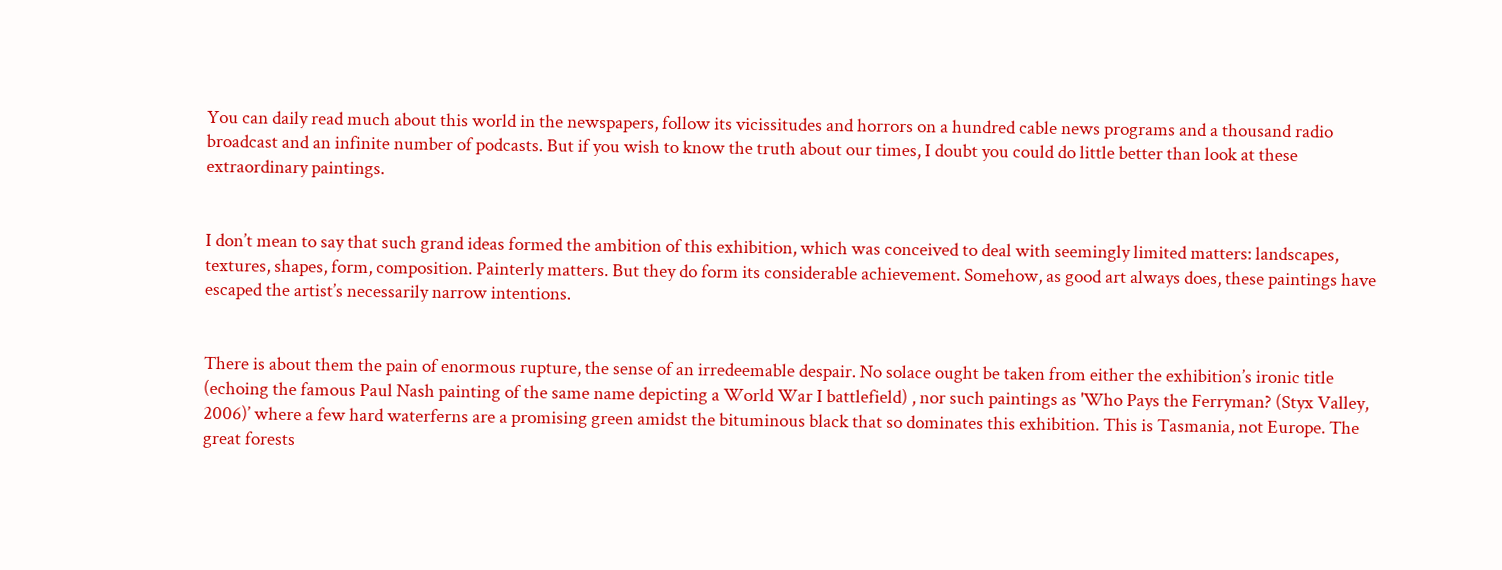You can daily read much about this world in the newspapers, follow its vicissitudes and horrors on a hundred cable news programs and a thousand radio broadcast and an infinite number of podcasts. But if you wish to know the truth about our times, I doubt you could do little better than look at these extraordinary paintings.


I don’t mean to say that such grand ideas formed the ambition of this exhibition, which was conceived to deal with seemingly limited matters: landscapes, textures, shapes, form, composition. Painterly matters. But they do form its considerable achievement. Somehow, as good art always does, these paintings have escaped the artist’s necessarily narrow intentions.


There is about them the pain of enormous rupture, the sense of an irredeemable despair. No solace ought be taken from either the exhibition’s ironic title (echoing the famous Paul Nash painting of the same name depicting a World War I battlefield) , nor such paintings as 'Who Pays the Ferryman? (Styx Valley, 2006)’ where a few hard waterferns are a promising green amidst the bituminous black that so dominates this exhibition. This is Tasmania, not Europe. The great forests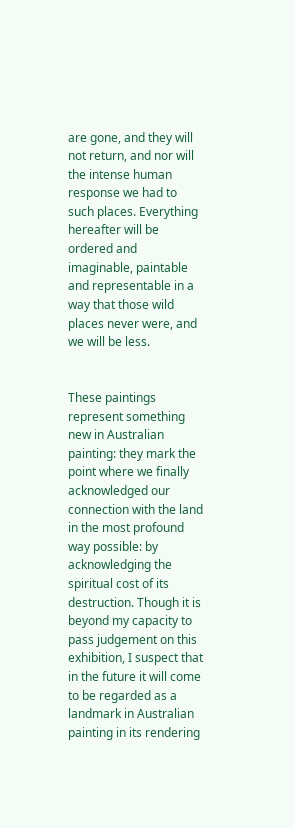are gone, and they will not return, and nor will the intense human response we had to such places. Everything hereafter will be ordered and imaginable, paintable and representable in a way that those wild places never were, and we will be less.


These paintings represent something new in Australian painting: they mark the point where we finally acknowledged our connection with the land in the most profound way possible: by acknowledging the spiritual cost of its destruction. Though it is beyond my capacity to pass judgement on this exhibition, I suspect that in the future it will come to be regarded as a landmark in Australian painting in its rendering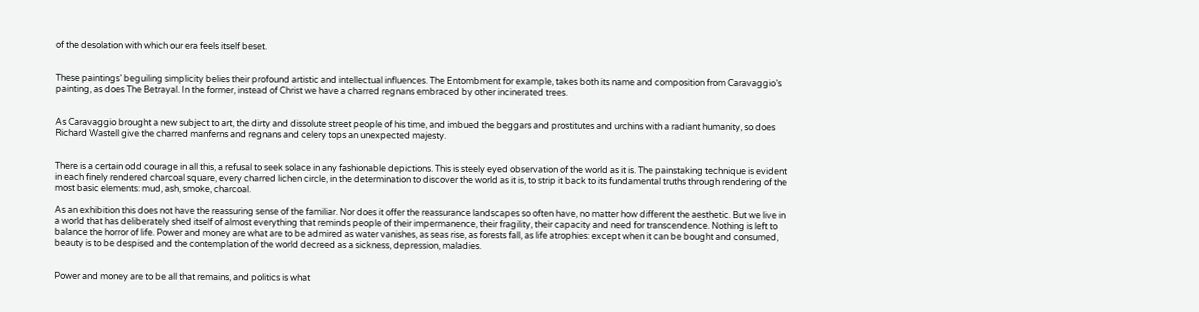of the desolation with which our era feels itself beset.


These paintings’ beguiling simplicity belies their profound artistic and intellectual influences. The Entombment for example, takes both its name and composition from Caravaggio’s painting, as does The Betrayal. In the former, instead of Christ we have a charred regnans embraced by other incinerated trees.


As Caravaggio brought a new subject to art, the dirty and dissolute street people of his time, and imbued the beggars and prostitutes and urchins with a radiant humanity, so does Richard Wastell give the charred manferns and regnans and celery tops an unexpected majesty.


There is a certain odd courage in all this, a refusal to seek solace in any fashionable depictions. This is steely eyed observation of the world as it is. The painstaking technique is evident in each finely rendered charcoal square, every charred lichen circle, in the determination to discover the world as it is, to strip it back to its fundamental truths through rendering of the most basic elements: mud, ash, smoke, charcoal.

As an exhibition this does not have the reassuring sense of the familiar. Nor does it offer the reassurance landscapes so often have, no matter how different the aesthetic. But we live in a world that has deliberately shed itself of almost everything that reminds people of their impermanence, their fragility, their capacity and need for transcendence. Nothing is left to balance the horror of life. Power and money are what are to be admired as water vanishes, as seas rise, as forests fall, as life atrophies: except when it can be bought and consumed, beauty is to be despised and the contemplation of the world decreed as a sickness, depression, maladies.


Power and money are to be all that remains, and politics is what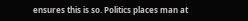ensures this is so. Politics places man at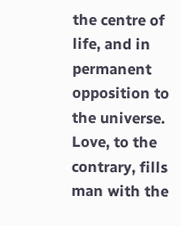the centre of life, and in permanent opposition to the universe. Love, to the contrary, fills man with the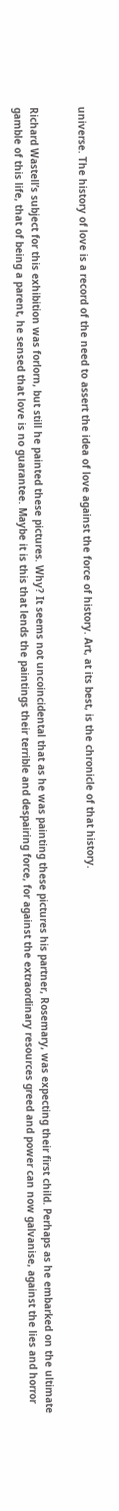universe. The history of love is a record of the need to assert the idea of love against the force of history. Art, at its best, is the chronicle of that history.


Richard Wastell’s subject for this exhibition was forlorn, but still he painted these pictures. Why? It seems not uncoincidental that as he was painting these pictures his partner, Rosemary, was expecting their first child. Perhaps as he embarked on the ultimate gamble of this life, that of being a parent, he sensed that love is no guarantee. Maybe it is this that lends the paintings their terrible and despairing force, for against the extraordinary resources greed and power can now galvanise, against the lies and horror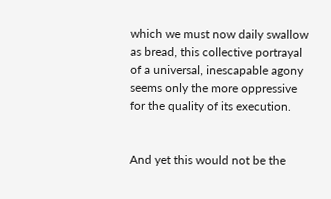which we must now daily swallow as bread, this collective portrayal of a universal, inescapable agony seems only the more oppressive for the quality of its execution.


And yet this would not be the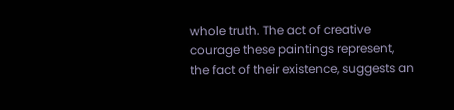whole truth. The act of creative courage these paintings represent, the fact of their existence, suggests an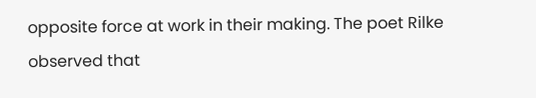opposite force at work in their making. The poet Rilke observed that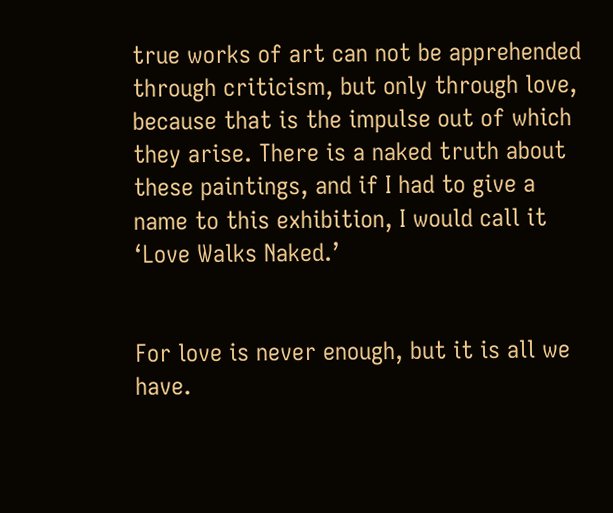true works of art can not be apprehended through criticism, but only through love, because that is the impulse out of which they arise. There is a naked truth about these paintings, and if I had to give a name to this exhibition, I would call it ‘Love Walks Naked.’


For love is never enough, but it is all we have.